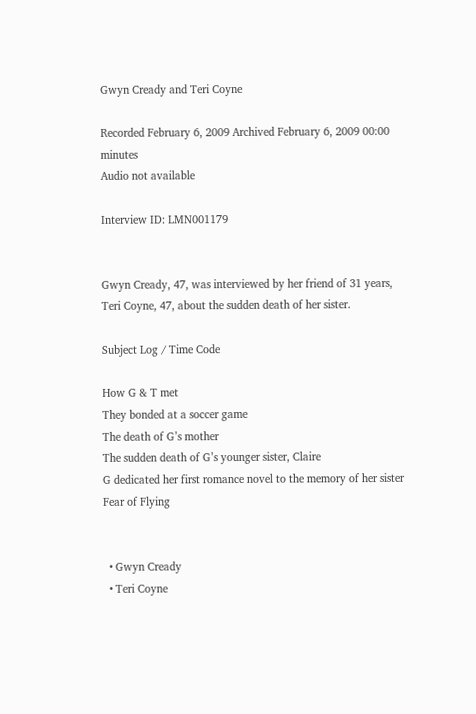Gwyn Cready and Teri Coyne

Recorded February 6, 2009 Archived February 6, 2009 00:00 minutes
Audio not available

Interview ID: LMN001179


Gwyn Cready, 47, was interviewed by her friend of 31 years, Teri Coyne, 47, about the sudden death of her sister.

Subject Log / Time Code

How G & T met
They bonded at a soccer game
The death of G’s mother
The sudden death of G’s younger sister, Claire
G dedicated her first romance novel to the memory of her sister
Fear of Flying


  • Gwyn Cready
  • Teri Coyne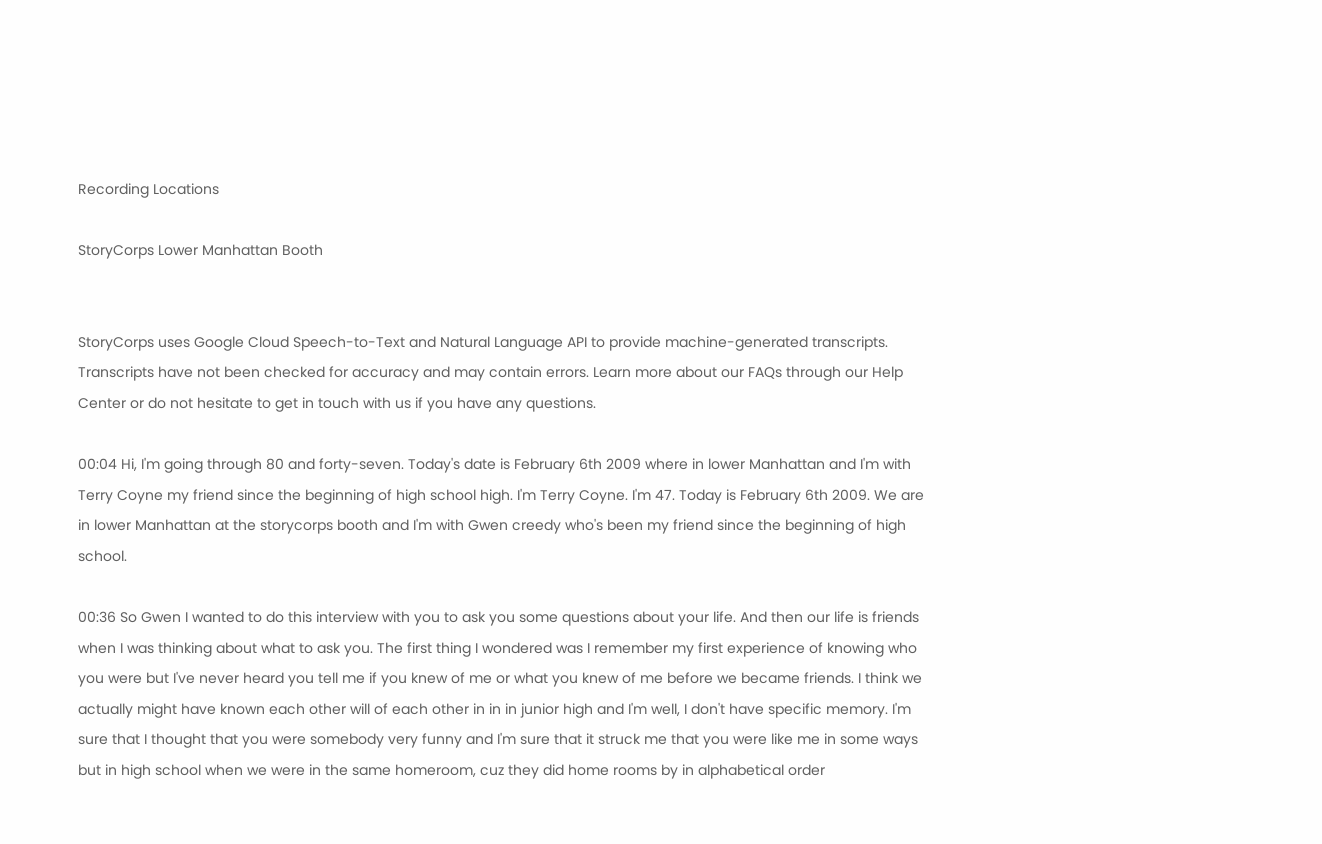Recording Locations

StoryCorps Lower Manhattan Booth


StoryCorps uses Google Cloud Speech-to-Text and Natural Language API to provide machine-generated transcripts. Transcripts have not been checked for accuracy and may contain errors. Learn more about our FAQs through our Help Center or do not hesitate to get in touch with us if you have any questions.

00:04 Hi, I'm going through 80 and forty-seven. Today's date is February 6th 2009 where in lower Manhattan and I'm with Terry Coyne my friend since the beginning of high school high. I'm Terry Coyne. I'm 47. Today is February 6th 2009. We are in lower Manhattan at the storycorps booth and I'm with Gwen creedy who's been my friend since the beginning of high school.

00:36 So Gwen I wanted to do this interview with you to ask you some questions about your life. And then our life is friends when I was thinking about what to ask you. The first thing I wondered was I remember my first experience of knowing who you were but I've never heard you tell me if you knew of me or what you knew of me before we became friends. I think we actually might have known each other will of each other in in in junior high and I'm well, I don't have specific memory. I'm sure that I thought that you were somebody very funny and I'm sure that it struck me that you were like me in some ways but in high school when we were in the same homeroom, cuz they did home rooms by in alphabetical order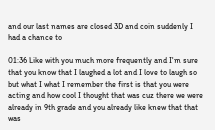and our last names are closed 3D and coin suddenly I had a chance to

01:36 Like with you much more frequently and I'm sure that you know that I laughed a lot and I love to laugh so but what I what I remember the first is that you were acting and how cool I thought that was cuz there we were already in 9th grade and you already like knew that that was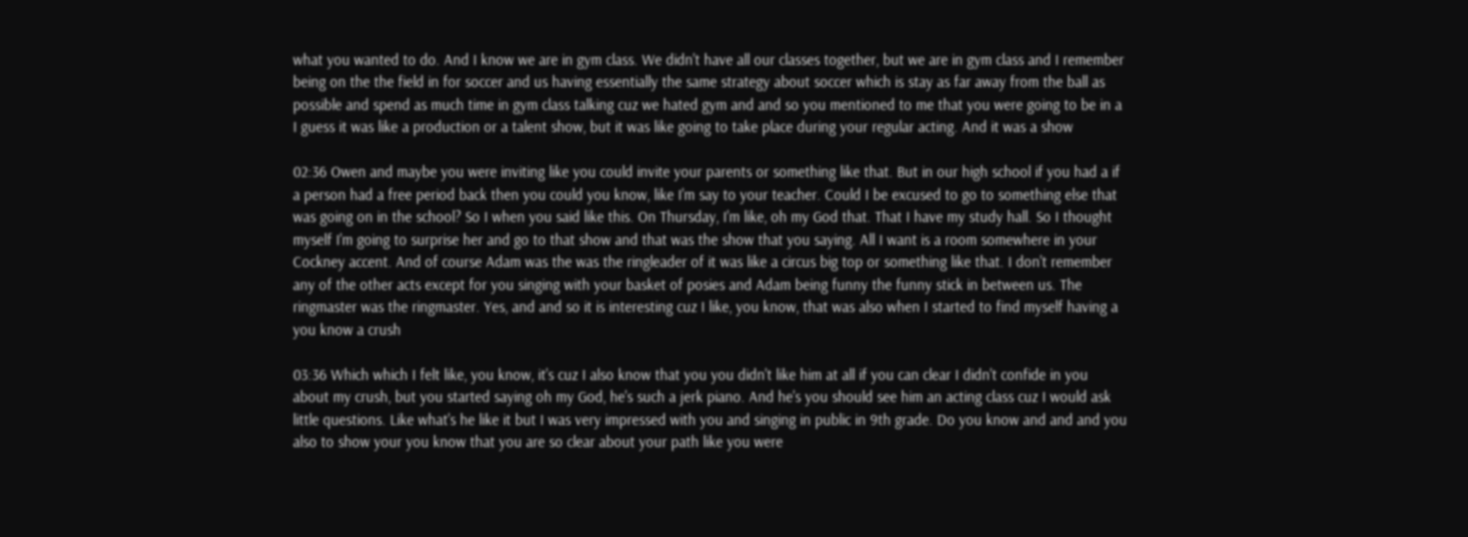what you wanted to do. And I know we are in gym class. We didn't have all our classes together, but we are in gym class and I remember being on the the field in for soccer and us having essentially the same strategy about soccer which is stay as far away from the ball as possible and spend as much time in gym class talking cuz we hated gym and and so you mentioned to me that you were going to be in a I guess it was like a production or a talent show, but it was like going to take place during your regular acting. And it was a show

02:36 Owen and maybe you were inviting like you could invite your parents or something like that. But in our high school if you had a if a person had a free period back then you could you know, like I'm say to your teacher. Could I be excused to go to something else that was going on in the school? So I when you said like this. On Thursday, I'm like, oh my God that. That I have my study hall. So I thought myself I'm going to surprise her and go to that show and that was the show that you saying. All I want is a room somewhere in your Cockney accent. And of course Adam was the was the ringleader of it was like a circus big top or something like that. I don't remember any of the other acts except for you singing with your basket of posies and Adam being funny the funny stick in between us. The ringmaster was the ringmaster. Yes, and and so it is interesting cuz I like, you know, that was also when I started to find myself having a you know a crush

03:36 Which which I felt like, you know, it's cuz I also know that you you didn't like him at all if you can clear I didn't confide in you about my crush, but you started saying oh my God, he's such a jerk piano. And he's you should see him an acting class cuz I would ask little questions. Like what's he like it but I was very impressed with you and singing in public in 9th grade. Do you know and and and you also to show your you know that you are so clear about your path like you were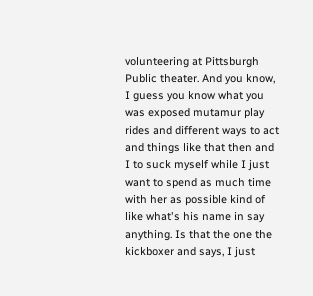volunteering at Pittsburgh Public theater. And you know, I guess you know what you was exposed mutamur play rides and different ways to act and things like that then and I to suck myself while I just want to spend as much time with her as possible kind of like what's his name in say anything. Is that the one the kickboxer and says, I just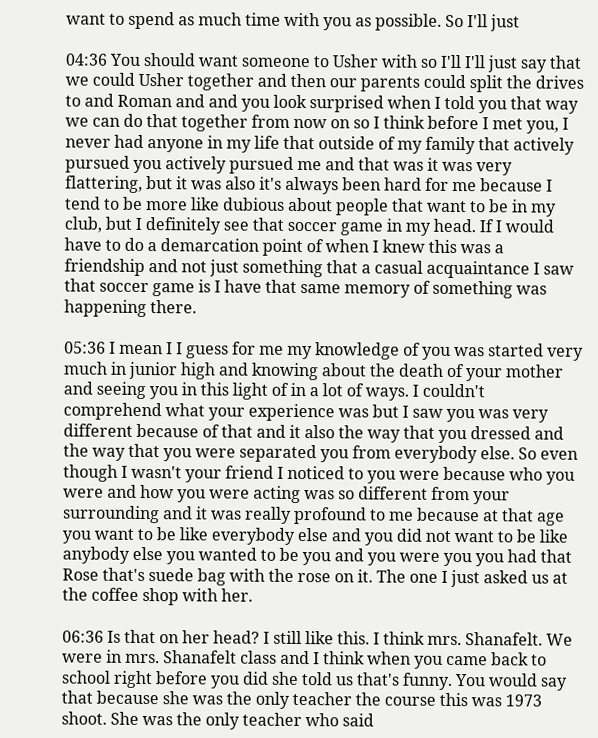want to spend as much time with you as possible. So I'll just

04:36 You should want someone to Usher with so I'll I'll just say that we could Usher together and then our parents could split the drives to and Roman and and you look surprised when I told you that way we can do that together from now on so I think before I met you, I never had anyone in my life that outside of my family that actively pursued you actively pursued me and that was it was very flattering, but it was also it's always been hard for me because I tend to be more like dubious about people that want to be in my club, but I definitely see that soccer game in my head. If I would have to do a demarcation point of when I knew this was a friendship and not just something that a casual acquaintance I saw that soccer game is I have that same memory of something was happening there.

05:36 I mean I I guess for me my knowledge of you was started very much in junior high and knowing about the death of your mother and seeing you in this light of in a lot of ways. I couldn't comprehend what your experience was but I saw you was very different because of that and it also the way that you dressed and the way that you were separated you from everybody else. So even though I wasn't your friend I noticed to you were because who you were and how you were acting was so different from your surrounding and it was really profound to me because at that age you want to be like everybody else and you did not want to be like anybody else you wanted to be you and you were you you had that Rose that's suede bag with the rose on it. The one I just asked us at the coffee shop with her.

06:36 Is that on her head? I still like this. I think mrs. Shanafelt. We were in mrs. Shanafelt class and I think when you came back to school right before you did she told us that's funny. You would say that because she was the only teacher the course this was 1973 shoot. She was the only teacher who said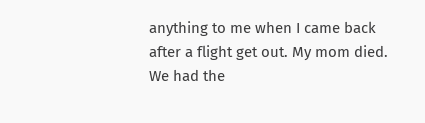anything to me when I came back after a flight get out. My mom died. We had the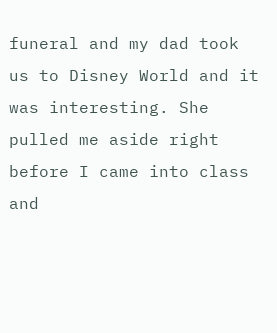funeral and my dad took us to Disney World and it was interesting. She pulled me aside right before I came into class and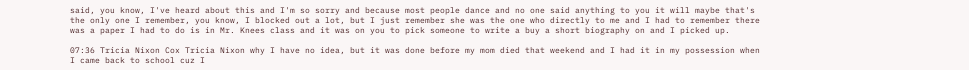said, you know, I've heard about this and I'm so sorry and because most people dance and no one said anything to you it will maybe that's the only one I remember, you know, I blocked out a lot, but I just remember she was the one who directly to me and I had to remember there was a paper I had to do is in Mr. Knees class and it was on you to pick someone to write a buy a short biography on and I picked up.

07:36 Tricia Nixon Cox Tricia Nixon why I have no idea, but it was done before my mom died that weekend and I had it in my possession when I came back to school cuz I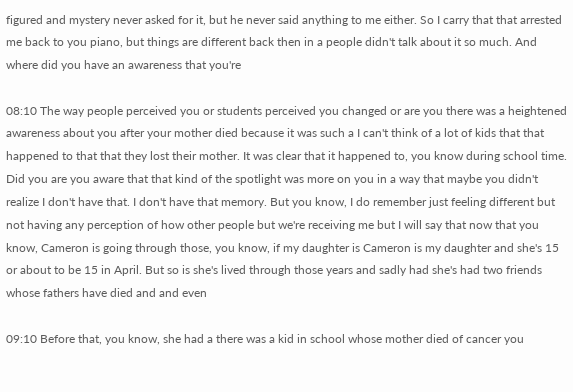figured and mystery never asked for it, but he never said anything to me either. So I carry that that arrested me back to you piano, but things are different back then in a people didn't talk about it so much. And where did you have an awareness that you're

08:10 The way people perceived you or students perceived you changed or are you there was a heightened awareness about you after your mother died because it was such a I can't think of a lot of kids that that happened to that that they lost their mother. It was clear that it happened to, you know during school time. Did you are you aware that that kind of the spotlight was more on you in a way that maybe you didn't realize I don't have that. I don't have that memory. But you know, I do remember just feeling different but not having any perception of how other people but we're receiving me but I will say that now that you know, Cameron is going through those, you know, if my daughter is Cameron is my daughter and she's 15 or about to be 15 in April. But so is she's lived through those years and sadly had she's had two friends whose fathers have died and and even

09:10 Before that, you know, she had a there was a kid in school whose mother died of cancer you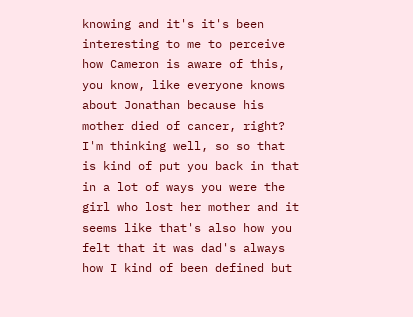knowing and it's it's been interesting to me to perceive how Cameron is aware of this, you know, like everyone knows about Jonathan because his mother died of cancer, right? I'm thinking well, so so that is kind of put you back in that in a lot of ways you were the girl who lost her mother and it seems like that's also how you felt that it was dad's always how I kind of been defined but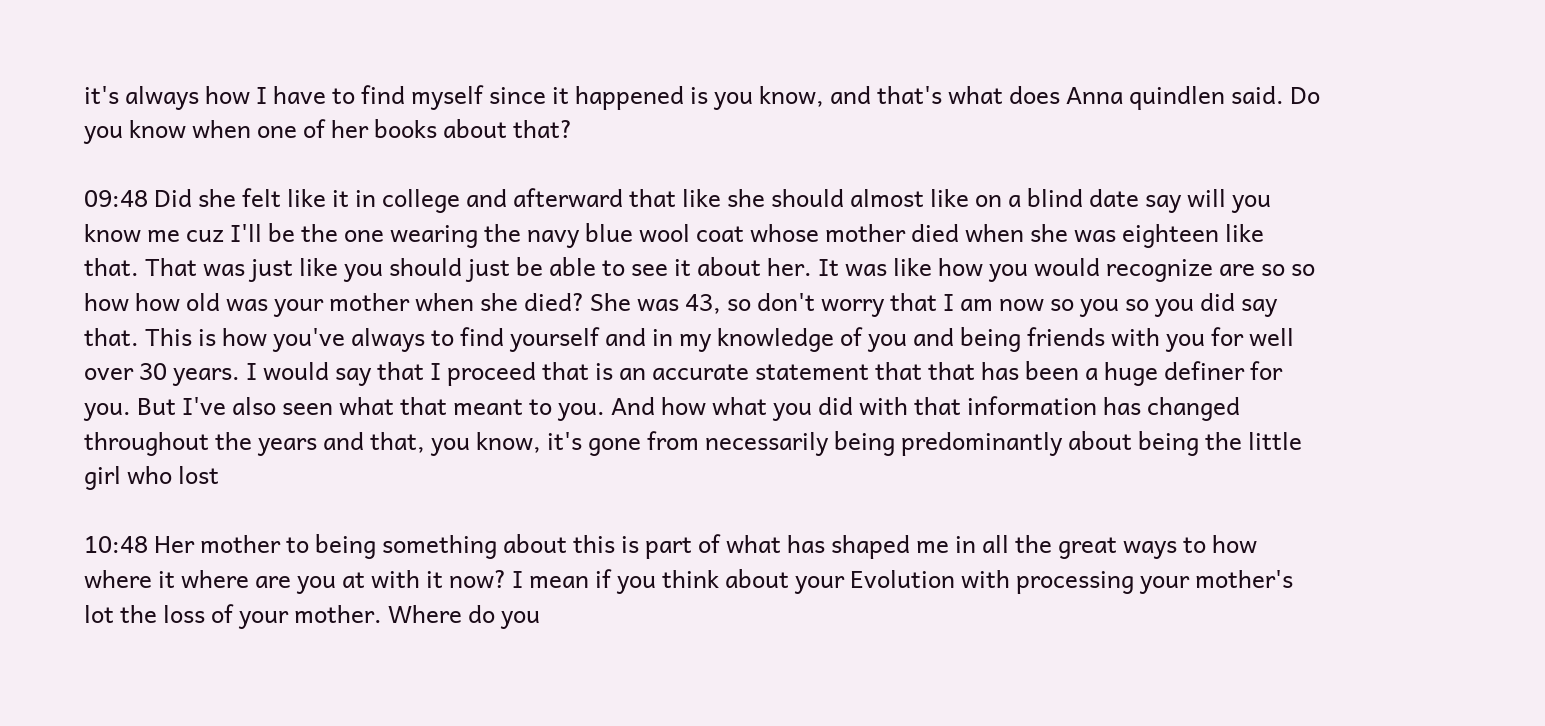it's always how I have to find myself since it happened is you know, and that's what does Anna quindlen said. Do you know when one of her books about that?

09:48 Did she felt like it in college and afterward that like she should almost like on a blind date say will you know me cuz I'll be the one wearing the navy blue wool coat whose mother died when she was eighteen like that. That was just like you should just be able to see it about her. It was like how you would recognize are so so how how old was your mother when she died? She was 43, so don't worry that I am now so you so you did say that. This is how you've always to find yourself and in my knowledge of you and being friends with you for well over 30 years. I would say that I proceed that is an accurate statement that that has been a huge definer for you. But I've also seen what that meant to you. And how what you did with that information has changed throughout the years and that, you know, it's gone from necessarily being predominantly about being the little girl who lost

10:48 Her mother to being something about this is part of what has shaped me in all the great ways to how where it where are you at with it now? I mean if you think about your Evolution with processing your mother's lot the loss of your mother. Where do you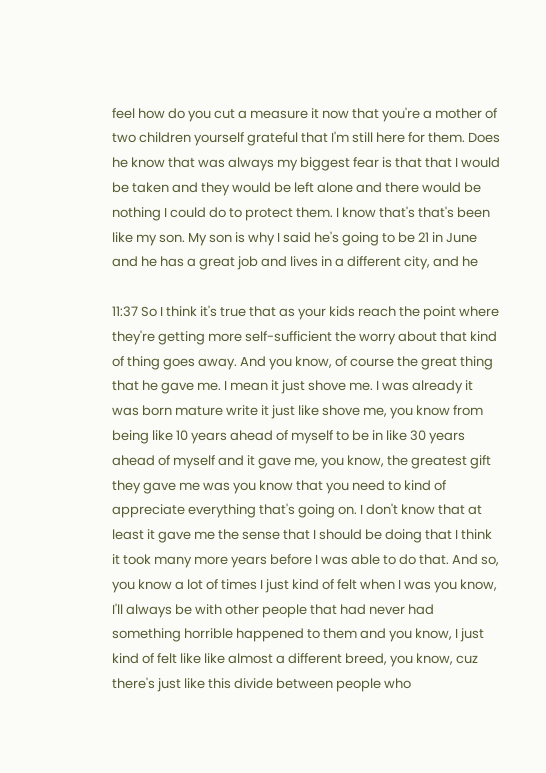feel how do you cut a measure it now that you're a mother of two children yourself grateful that I'm still here for them. Does he know that was always my biggest fear is that that I would be taken and they would be left alone and there would be nothing I could do to protect them. I know that's that's been like my son. My son is why I said he's going to be 21 in June and he has a great job and lives in a different city, and he

11:37 So I think it's true that as your kids reach the point where they're getting more self-sufficient the worry about that kind of thing goes away. And you know, of course the great thing that he gave me. I mean it just shove me. I was already it was born mature write it just like shove me, you know from being like 10 years ahead of myself to be in like 30 years ahead of myself and it gave me, you know, the greatest gift they gave me was you know that you need to kind of appreciate everything that's going on. I don't know that at least it gave me the sense that I should be doing that I think it took many more years before I was able to do that. And so, you know a lot of times I just kind of felt when I was you know, I'll always be with other people that had never had something horrible happened to them and you know, I just kind of felt like like almost a different breed, you know, cuz there's just like this divide between people who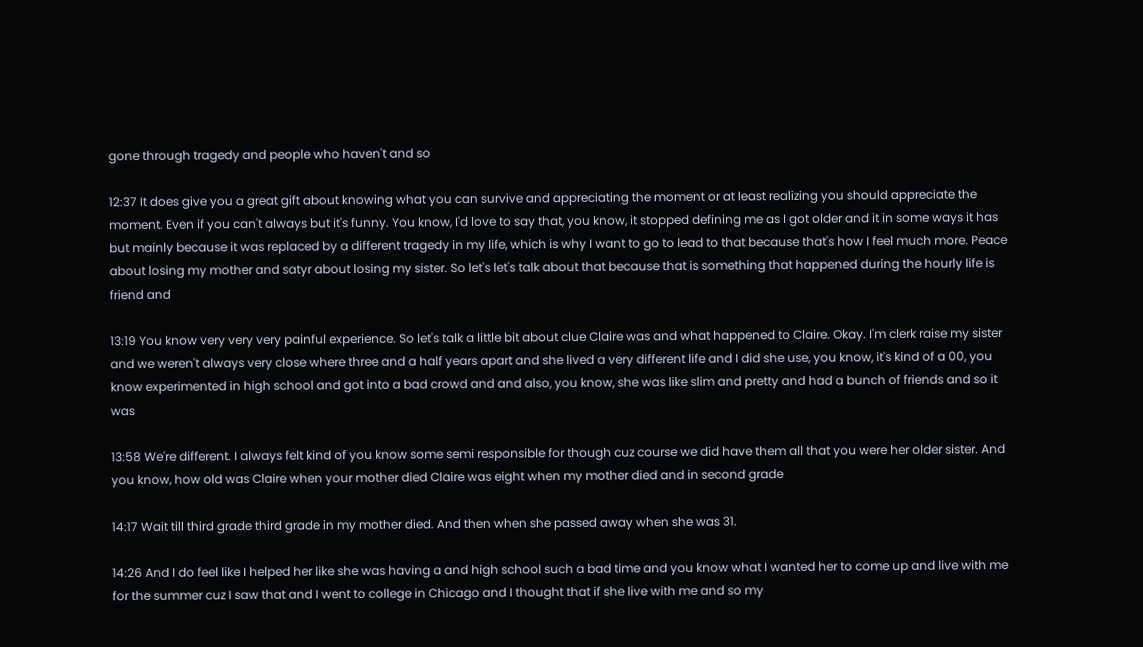gone through tragedy and people who haven't and so

12:37 It does give you a great gift about knowing what you can survive and appreciating the moment or at least realizing you should appreciate the moment. Even if you can't always but it's funny. You know, I'd love to say that, you know, it stopped defining me as I got older and it in some ways it has but mainly because it was replaced by a different tragedy in my life, which is why I want to go to lead to that because that's how I feel much more. Peace about losing my mother and satyr about losing my sister. So let's let's talk about that because that is something that happened during the hourly life is friend and

13:19 You know very very very painful experience. So let's talk a little bit about clue Claire was and what happened to Claire. Okay. I'm clerk raise my sister and we weren't always very close where three and a half years apart and she lived a very different life and I did she use, you know, it's kind of a 00, you know experimented in high school and got into a bad crowd and and also, you know, she was like slim and pretty and had a bunch of friends and so it was

13:58 We're different. I always felt kind of you know some semi responsible for though cuz course we did have them all that you were her older sister. And you know, how old was Claire when your mother died Claire was eight when my mother died and in second grade

14:17 Wait till third grade third grade in my mother died. And then when she passed away when she was 31.

14:26 And I do feel like I helped her like she was having a and high school such a bad time and you know what I wanted her to come up and live with me for the summer cuz I saw that and I went to college in Chicago and I thought that if she live with me and so my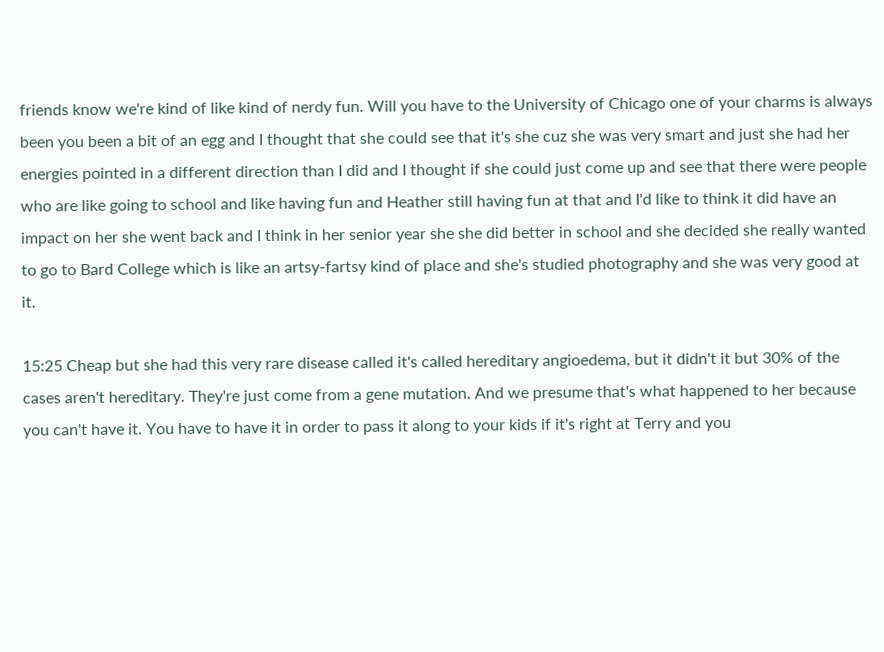friends know we're kind of like kind of nerdy fun. Will you have to the University of Chicago one of your charms is always been you been a bit of an egg and I thought that she could see that it's she cuz she was very smart and just she had her energies pointed in a different direction than I did and I thought if she could just come up and see that there were people who are like going to school and like having fun and Heather still having fun at that and I'd like to think it did have an impact on her she went back and I think in her senior year she she did better in school and she decided she really wanted to go to Bard College which is like an artsy-fartsy kind of place and she's studied photography and she was very good at it.

15:25 Cheap but she had this very rare disease called it's called hereditary angioedema, but it didn't it but 30% of the cases aren't hereditary. They're just come from a gene mutation. And we presume that's what happened to her because you can't have it. You have to have it in order to pass it along to your kids if it's right at Terry and you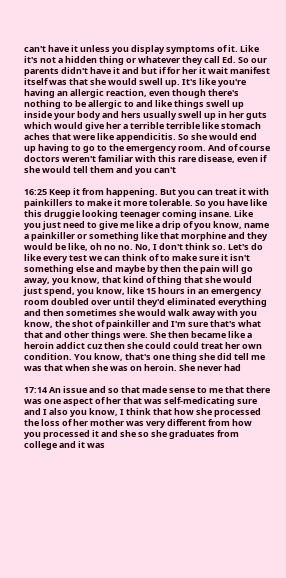can't have it unless you display symptoms of it. Like it's not a hidden thing or whatever they call Ed. So our parents didn't have it and but if for her it wait manifest itself was that she would swell up. It's like you're having an allergic reaction, even though there's nothing to be allergic to and like things swell up inside your body and hers usually swell up in her guts which would give her a terrible terrible like stomach aches that were like appendicitis. So she would end up having to go to the emergency room. And of course doctors weren't familiar with this rare disease, even if she would tell them and you can't

16:25 Keep it from happening. But you can treat it with painkillers to make it more tolerable. So you have like this druggie looking teenager coming insane. Like you just need to give me like a drip of you know, name a painkiller or something like that morphine and they would be like, oh no no. No, I don't think so. Let's do like every test we can think of to make sure it isn't something else and maybe by then the pain will go away, you know, that kind of thing that she would just spend, you know, like 15 hours in an emergency room doubled over until they'd eliminated everything and then sometimes she would walk away with you know, the shot of painkiller and I'm sure that's what that and other things were. She then became like a heroin addict cuz then she could could treat her own condition. You know, that's one thing she did tell me was that when she was on heroin. She never had

17:14 An issue and so that made sense to me that there was one aspect of her that was self-medicating sure and I also you know, I think that how she processed the loss of her mother was very different from how you processed it and she so she graduates from college and it was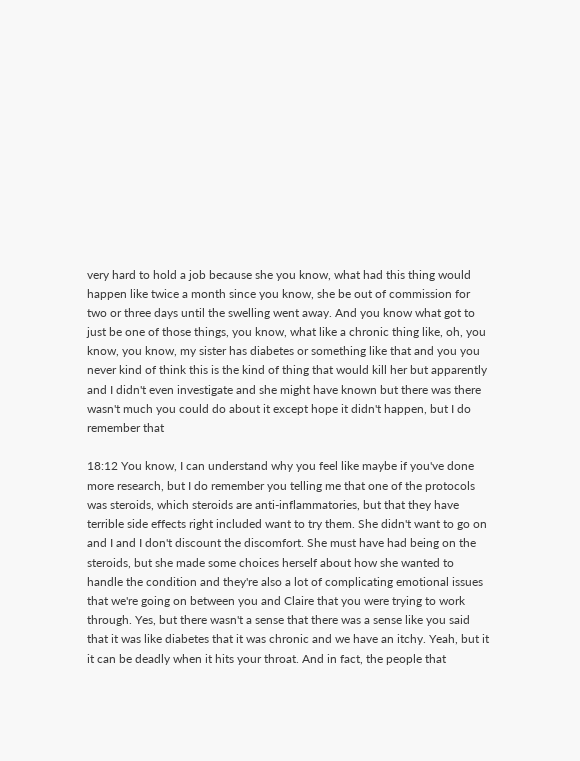very hard to hold a job because she you know, what had this thing would happen like twice a month since you know, she be out of commission for two or three days until the swelling went away. And you know what got to just be one of those things, you know, what like a chronic thing like, oh, you know, you know, my sister has diabetes or something like that and you you never kind of think this is the kind of thing that would kill her but apparently and I didn't even investigate and she might have known but there was there wasn't much you could do about it except hope it didn't happen, but I do remember that

18:12 You know, I can understand why you feel like maybe if you've done more research, but I do remember you telling me that one of the protocols was steroids, which steroids are anti-inflammatories, but that they have terrible side effects right included want to try them. She didn't want to go on and I and I don't discount the discomfort. She must have had being on the steroids, but she made some choices herself about how she wanted to handle the condition and they're also a lot of complicating emotional issues that we're going on between you and Claire that you were trying to work through. Yes, but there wasn't a sense that there was a sense like you said that it was like diabetes that it was chronic and we have an itchy. Yeah, but it it can be deadly when it hits your throat. And in fact, the people that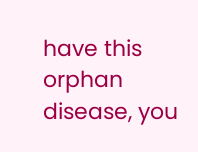have this orphan disease, you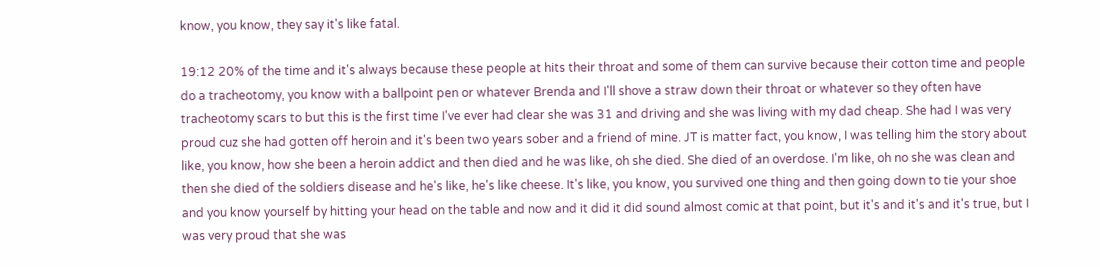know, you know, they say it's like fatal.

19:12 20% of the time and it's always because these people at hits their throat and some of them can survive because their cotton time and people do a tracheotomy, you know with a ballpoint pen or whatever Brenda and I'll shove a straw down their throat or whatever so they often have tracheotomy scars to but this is the first time I've ever had clear she was 31 and driving and she was living with my dad cheap. She had I was very proud cuz she had gotten off heroin and it's been two years sober and a friend of mine. JT is matter fact, you know, I was telling him the story about like, you know, how she been a heroin addict and then died and he was like, oh she died. She died of an overdose. I'm like, oh no she was clean and then she died of the soldiers disease and he's like, he's like cheese. It's like, you know, you survived one thing and then going down to tie your shoe and you know yourself by hitting your head on the table and now and it did it did sound almost comic at that point, but it's and it's and it's true, but I was very proud that she was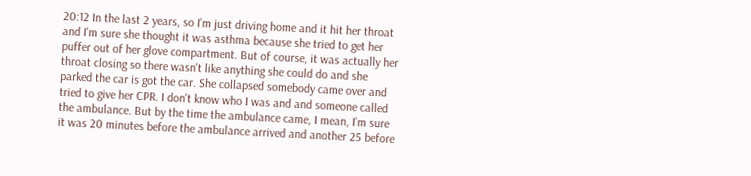20:12 In the last 2 years, so I'm just driving home and it hit her throat and I'm sure she thought it was asthma because she tried to get her puffer out of her glove compartment. But of course, it was actually her throat closing so there wasn't like anything she could do and she parked the car is got the car. She collapsed somebody came over and tried to give her CPR. I don't know who I was and and someone called the ambulance. But by the time the ambulance came, I mean, I'm sure it was 20 minutes before the ambulance arrived and another 25 before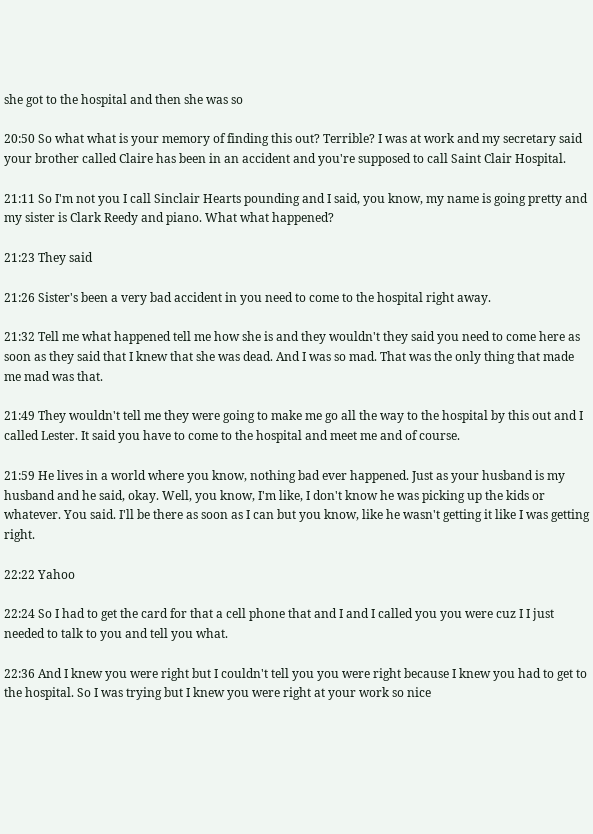she got to the hospital and then she was so

20:50 So what what is your memory of finding this out? Terrible? I was at work and my secretary said your brother called Claire has been in an accident and you're supposed to call Saint Clair Hospital.

21:11 So I'm not you I call Sinclair Hearts pounding and I said, you know, my name is going pretty and my sister is Clark Reedy and piano. What what happened?

21:23 They said

21:26 Sister's been a very bad accident in you need to come to the hospital right away.

21:32 Tell me what happened tell me how she is and they wouldn't they said you need to come here as soon as they said that I knew that she was dead. And I was so mad. That was the only thing that made me mad was that.

21:49 They wouldn't tell me they were going to make me go all the way to the hospital by this out and I called Lester. It said you have to come to the hospital and meet me and of course.

21:59 He lives in a world where you know, nothing bad ever happened. Just as your husband is my husband and he said, okay. Well, you know, I'm like, I don't know he was picking up the kids or whatever. You said. I'll be there as soon as I can but you know, like he wasn't getting it like I was getting right.

22:22 Yahoo

22:24 So I had to get the card for that a cell phone that and I and I called you you were cuz I I just needed to talk to you and tell you what.

22:36 And I knew you were right but I couldn't tell you you were right because I knew you had to get to the hospital. So I was trying but I knew you were right at your work so nice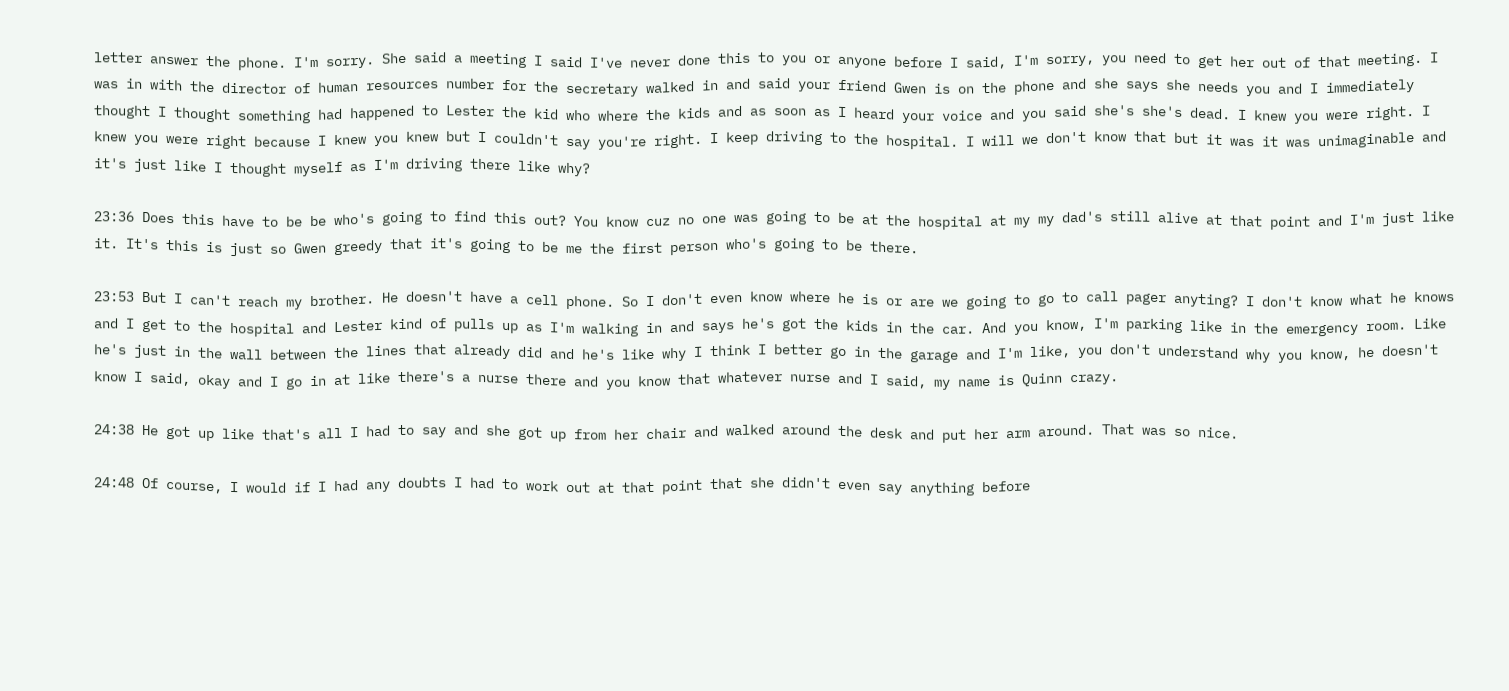letter answer the phone. I'm sorry. She said a meeting I said I've never done this to you or anyone before I said, I'm sorry, you need to get her out of that meeting. I was in with the director of human resources number for the secretary walked in and said your friend Gwen is on the phone and she says she needs you and I immediately thought I thought something had happened to Lester the kid who where the kids and as soon as I heard your voice and you said she's she's dead. I knew you were right. I knew you were right because I knew you knew but I couldn't say you're right. I keep driving to the hospital. I will we don't know that but it was it was unimaginable and it's just like I thought myself as I'm driving there like why?

23:36 Does this have to be be who's going to find this out? You know cuz no one was going to be at the hospital at my my dad's still alive at that point and I'm just like it. It's this is just so Gwen greedy that it's going to be me the first person who's going to be there.

23:53 But I can't reach my brother. He doesn't have a cell phone. So I don't even know where he is or are we going to go to call pager anyting? I don't know what he knows and I get to the hospital and Lester kind of pulls up as I'm walking in and says he's got the kids in the car. And you know, I'm parking like in the emergency room. Like he's just in the wall between the lines that already did and he's like why I think I better go in the garage and I'm like, you don't understand why you know, he doesn't know I said, okay and I go in at like there's a nurse there and you know that whatever nurse and I said, my name is Quinn crazy.

24:38 He got up like that's all I had to say and she got up from her chair and walked around the desk and put her arm around. That was so nice.

24:48 Of course, I would if I had any doubts I had to work out at that point that she didn't even say anything before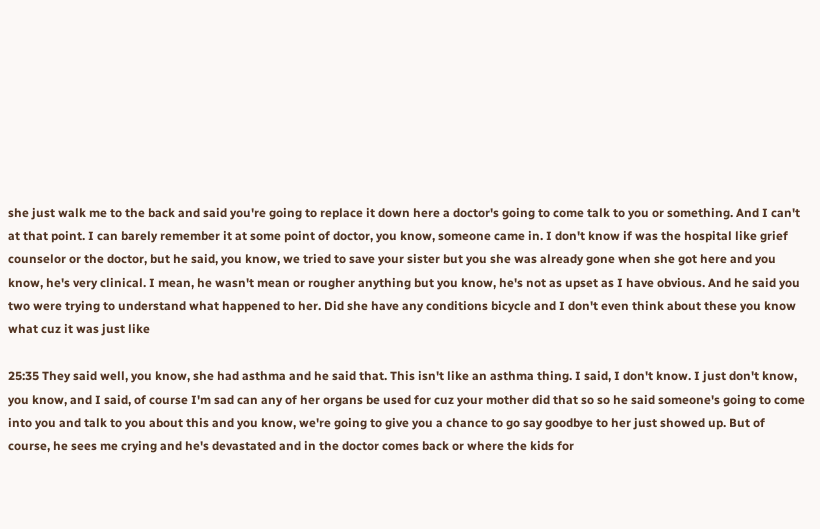she just walk me to the back and said you're going to replace it down here a doctor's going to come talk to you or something. And I can't at that point. I can barely remember it at some point of doctor, you know, someone came in. I don't know if was the hospital like grief counselor or the doctor, but he said, you know, we tried to save your sister but you she was already gone when she got here and you know, he's very clinical. I mean, he wasn't mean or rougher anything but you know, he's not as upset as I have obvious. And he said you two were trying to understand what happened to her. Did she have any conditions bicycle and I don't even think about these you know what cuz it was just like

25:35 They said well, you know, she had asthma and he said that. This isn't like an asthma thing. I said, I don't know. I just don't know, you know, and I said, of course I'm sad can any of her organs be used for cuz your mother did that so so he said someone's going to come into you and talk to you about this and you know, we're going to give you a chance to go say goodbye to her just showed up. But of course, he sees me crying and he's devastated and in the doctor comes back or where the kids for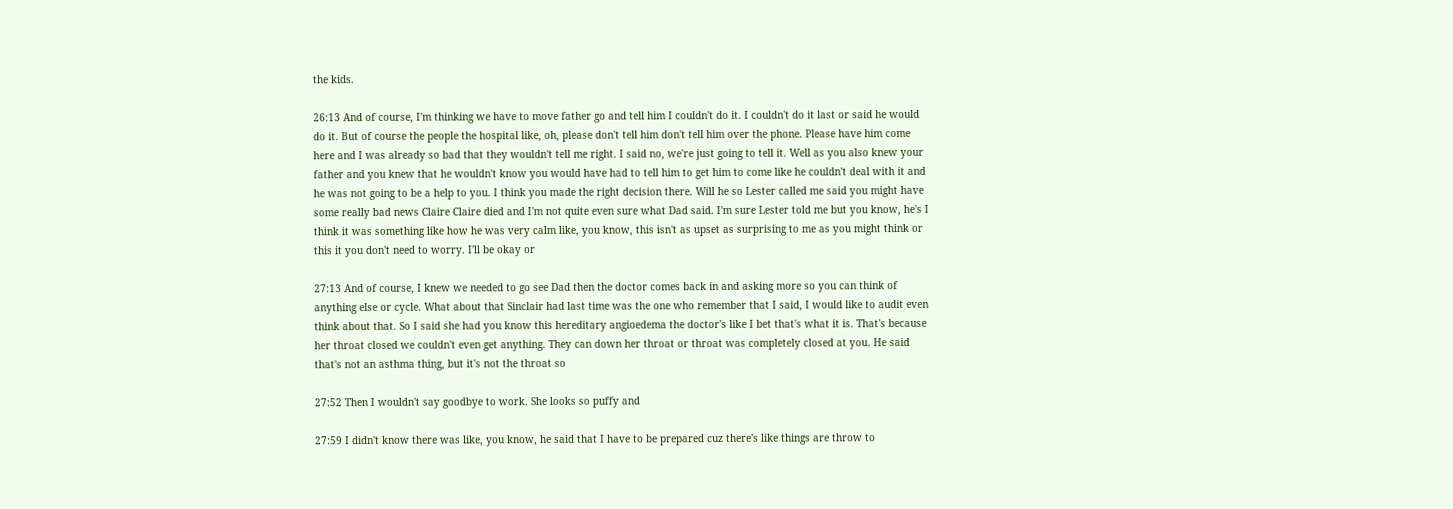the kids.

26:13 And of course, I'm thinking we have to move father go and tell him I couldn't do it. I couldn't do it last or said he would do it. But of course the people the hospital like, oh, please don't tell him don't tell him over the phone. Please have him come here and I was already so bad that they wouldn't tell me right. I said no, we're just going to tell it. Well as you also knew your father and you knew that he wouldn't know you would have had to tell him to get him to come like he couldn't deal with it and he was not going to be a help to you. I think you made the right decision there. Will he so Lester called me said you might have some really bad news Claire Claire died and I'm not quite even sure what Dad said. I'm sure Lester told me but you know, he's I think it was something like how he was very calm like, you know, this isn't as upset as surprising to me as you might think or this it you don't need to worry. I'll be okay or

27:13 And of course, I knew we needed to go see Dad then the doctor comes back in and asking more so you can think of anything else or cycle. What about that Sinclair had last time was the one who remember that I said, I would like to audit even think about that. So I said she had you know this hereditary angioedema the doctor's like I bet that's what it is. That's because her throat closed we couldn't even get anything. They can down her throat or throat was completely closed at you. He said that's not an asthma thing, but it's not the throat so

27:52 Then I wouldn't say goodbye to work. She looks so puffy and

27:59 I didn't know there was like, you know, he said that I have to be prepared cuz there's like things are throw to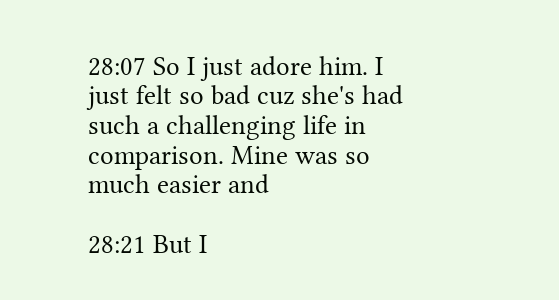28:07 So I just adore him. I just felt so bad cuz she's had such a challenging life in comparison. Mine was so much easier and

28:21 But I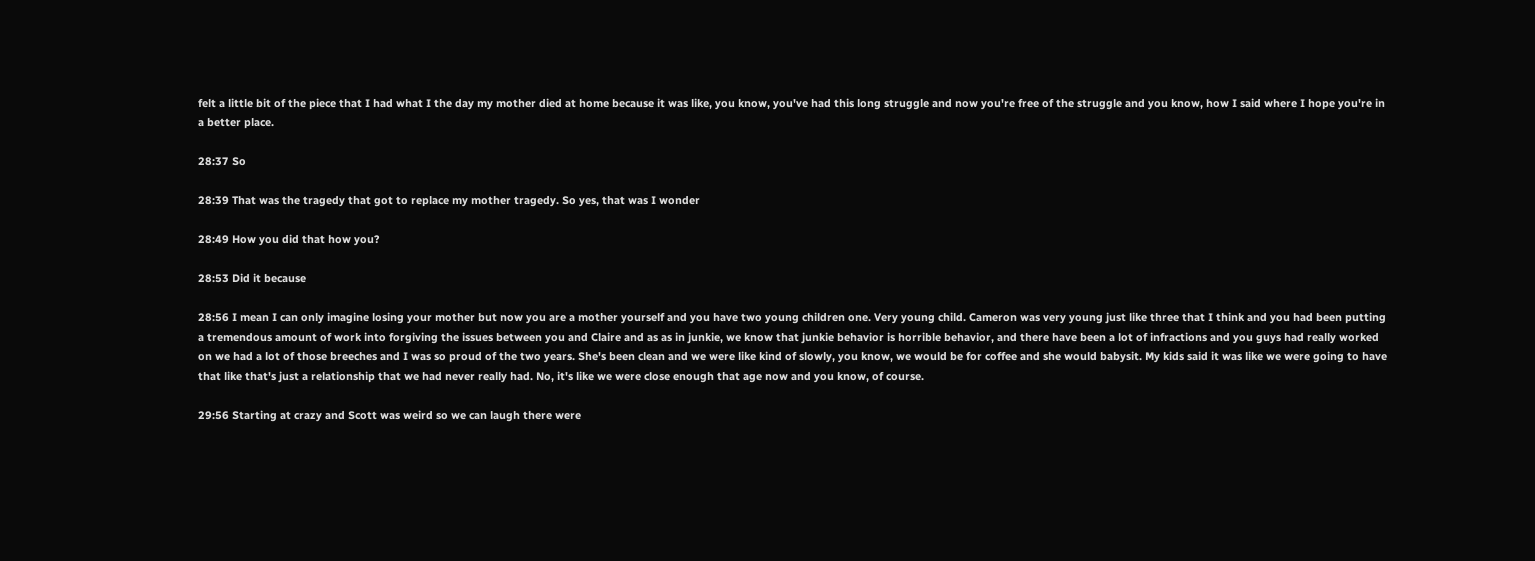felt a little bit of the piece that I had what I the day my mother died at home because it was like, you know, you've had this long struggle and now you're free of the struggle and you know, how I said where I hope you're in a better place.

28:37 So

28:39 That was the tragedy that got to replace my mother tragedy. So yes, that was I wonder

28:49 How you did that how you?

28:53 Did it because

28:56 I mean I can only imagine losing your mother but now you are a mother yourself and you have two young children one. Very young child. Cameron was very young just like three that I think and you had been putting a tremendous amount of work into forgiving the issues between you and Claire and as as in junkie, we know that junkie behavior is horrible behavior, and there have been a lot of infractions and you guys had really worked on we had a lot of those breeches and I was so proud of the two years. She's been clean and we were like kind of slowly, you know, we would be for coffee and she would babysit. My kids said it was like we were going to have that like that's just a relationship that we had never really had. No, it's like we were close enough that age now and you know, of course.

29:56 Starting at crazy and Scott was weird so we can laugh there were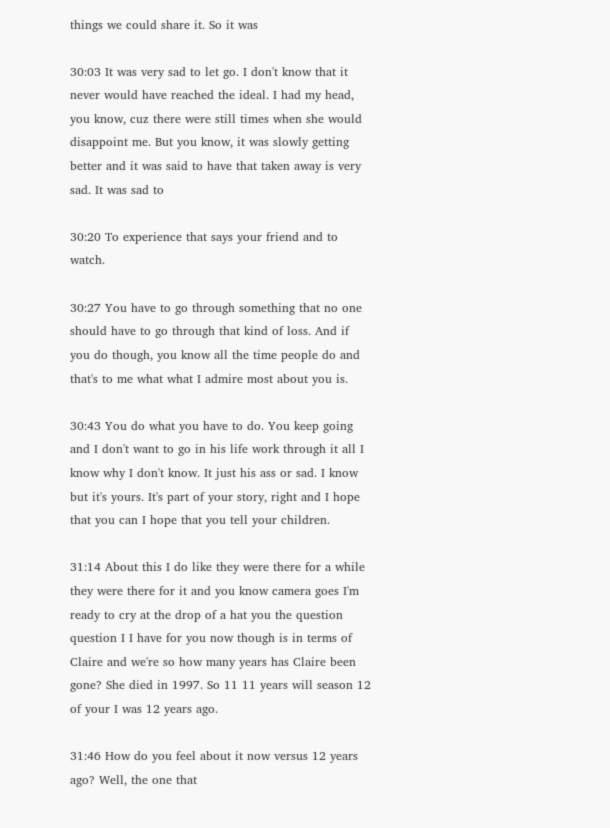things we could share it. So it was

30:03 It was very sad to let go. I don't know that it never would have reached the ideal. I had my head, you know, cuz there were still times when she would disappoint me. But you know, it was slowly getting better and it was said to have that taken away is very sad. It was sad to

30:20 To experience that says your friend and to watch.

30:27 You have to go through something that no one should have to go through that kind of loss. And if you do though, you know all the time people do and that's to me what what I admire most about you is.

30:43 You do what you have to do. You keep going and I don't want to go in his life work through it all I know why I don't know. It just his ass or sad. I know but it's yours. It's part of your story, right and I hope that you can I hope that you tell your children.

31:14 About this I do like they were there for a while they were there for it and you know camera goes I'm ready to cry at the drop of a hat you the question question I I have for you now though is in terms of Claire and we're so how many years has Claire been gone? She died in 1997. So 11 11 years will season 12 of your I was 12 years ago.

31:46 How do you feel about it now versus 12 years ago? Well, the one that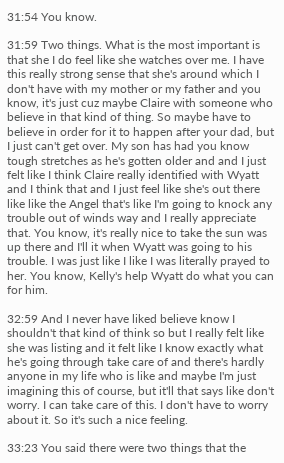31:54 You know.

31:59 Two things. What is the most important is that she I do feel like she watches over me. I have this really strong sense that she's around which I don't have with my mother or my father and you know, it's just cuz maybe Claire with someone who believe in that kind of thing. So maybe have to believe in order for it to happen after your dad, but I just can't get over. My son has had you know tough stretches as he's gotten older and and I just felt like I think Claire really identified with Wyatt and I think that and I just feel like she's out there like like the Angel that's like I'm going to knock any trouble out of winds way and I really appreciate that. You know, it's really nice to take the sun was up there and I'll it when Wyatt was going to his trouble. I was just like I like I was literally prayed to her. You know, Kelly's help Wyatt do what you can for him.

32:59 And I never have liked believe know I shouldn't that kind of think so but I really felt like she was listing and it felt like I know exactly what he's going through take care of and there's hardly anyone in my life who is like and maybe I'm just imagining this of course, but it'll that says like don't worry. I can take care of this. I don't have to worry about it. So it's such a nice feeling.

33:23 You said there were two things that the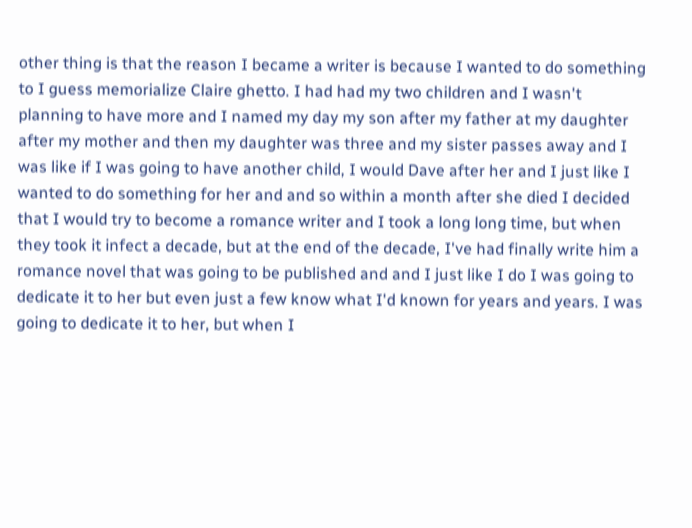other thing is that the reason I became a writer is because I wanted to do something to I guess memorialize Claire ghetto. I had had my two children and I wasn't planning to have more and I named my day my son after my father at my daughter after my mother and then my daughter was three and my sister passes away and I was like if I was going to have another child, I would Dave after her and I just like I wanted to do something for her and and so within a month after she died I decided that I would try to become a romance writer and I took a long long time, but when they took it infect a decade, but at the end of the decade, I've had finally write him a romance novel that was going to be published and and I just like I do I was going to dedicate it to her but even just a few know what I'd known for years and years. I was going to dedicate it to her, but when I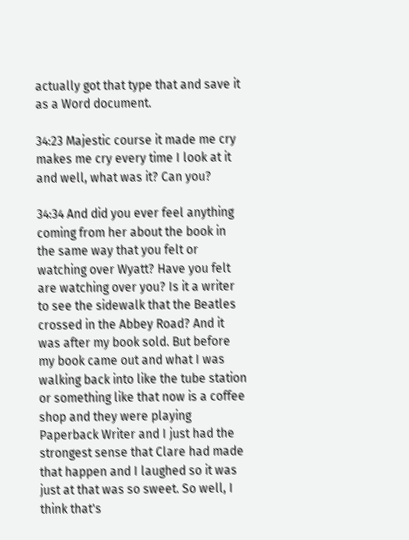actually got that type that and save it as a Word document.

34:23 Majestic course it made me cry makes me cry every time I look at it and well, what was it? Can you?

34:34 And did you ever feel anything coming from her about the book in the same way that you felt or watching over Wyatt? Have you felt are watching over you? Is it a writer to see the sidewalk that the Beatles crossed in the Abbey Road? And it was after my book sold. But before my book came out and what I was walking back into like the tube station or something like that now is a coffee shop and they were playing Paperback Writer and I just had the strongest sense that Clare had made that happen and I laughed so it was just at that was so sweet. So well, I think that's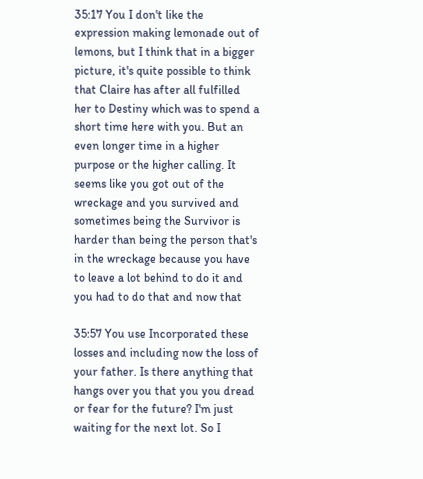35:17 You I don't like the expression making lemonade out of lemons, but I think that in a bigger picture, it's quite possible to think that Claire has after all fulfilled her to Destiny which was to spend a short time here with you. But an even longer time in a higher purpose or the higher calling. It seems like you got out of the wreckage and you survived and sometimes being the Survivor is harder than being the person that's in the wreckage because you have to leave a lot behind to do it and you had to do that and now that

35:57 You use Incorporated these losses and including now the loss of your father. Is there anything that hangs over you that you you dread or fear for the future? I'm just waiting for the next lot. So I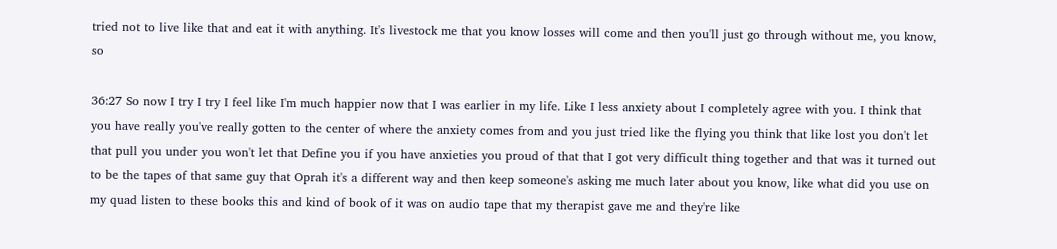tried not to live like that and eat it with anything. It's livestock me that you know losses will come and then you'll just go through without me, you know, so

36:27 So now I try I try I feel like I'm much happier now that I was earlier in my life. Like I less anxiety about I completely agree with you. I think that you have really you've really gotten to the center of where the anxiety comes from and you just tried like the flying you think that like lost you don't let that pull you under you won't let that Define you if you have anxieties you proud of that that I got very difficult thing together and that was it turned out to be the tapes of that same guy that Oprah it's a different way and then keep someone's asking me much later about you know, like what did you use on my quad listen to these books this and kind of book of it was on audio tape that my therapist gave me and they're like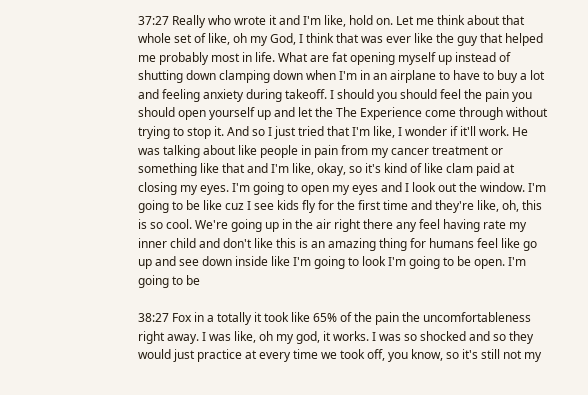37:27 Really who wrote it and I'm like, hold on. Let me think about that whole set of like, oh my God, I think that was ever like the guy that helped me probably most in life. What are fat opening myself up instead of shutting down clamping down when I'm in an airplane to have to buy a lot and feeling anxiety during takeoff. I should you should feel the pain you should open yourself up and let the The Experience come through without trying to stop it. And so I just tried that I'm like, I wonder if it'll work. He was talking about like people in pain from my cancer treatment or something like that and I'm like, okay, so it's kind of like clam paid at closing my eyes. I'm going to open my eyes and I look out the window. I'm going to be like cuz I see kids fly for the first time and they're like, oh, this is so cool. We're going up in the air right there any feel having rate my inner child and don't like this is an amazing thing for humans feel like go up and see down inside like I'm going to look I'm going to be open. I'm going to be

38:27 Fox in a totally it took like 65% of the pain the uncomfortableness right away. I was like, oh my god, it works. I was so shocked and so they would just practice at every time we took off, you know, so it's still not my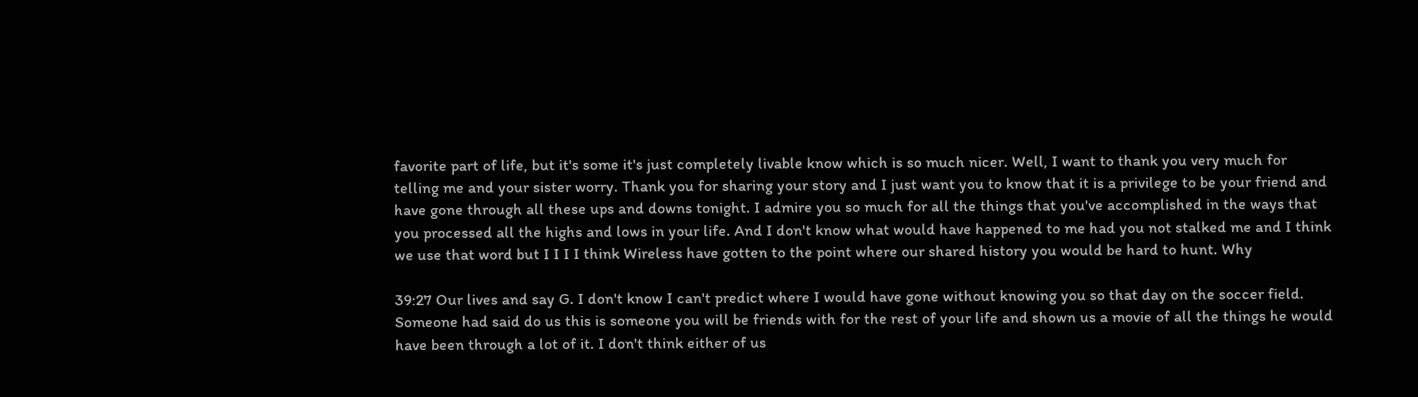favorite part of life, but it's some it's just completely livable know which is so much nicer. Well, I want to thank you very much for telling me and your sister worry. Thank you for sharing your story and I just want you to know that it is a privilege to be your friend and have gone through all these ups and downs tonight. I admire you so much for all the things that you've accomplished in the ways that you processed all the highs and lows in your life. And I don't know what would have happened to me had you not stalked me and I think we use that word but I I I I think Wireless have gotten to the point where our shared history you would be hard to hunt. Why

39:27 Our lives and say G. I don't know I can't predict where I would have gone without knowing you so that day on the soccer field. Someone had said do us this is someone you will be friends with for the rest of your life and shown us a movie of all the things he would have been through a lot of it. I don't think either of us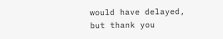would have delayed, but thank you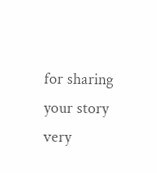for sharing your story very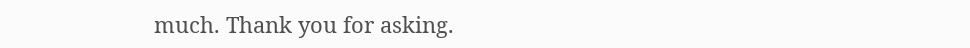much. Thank you for asking.